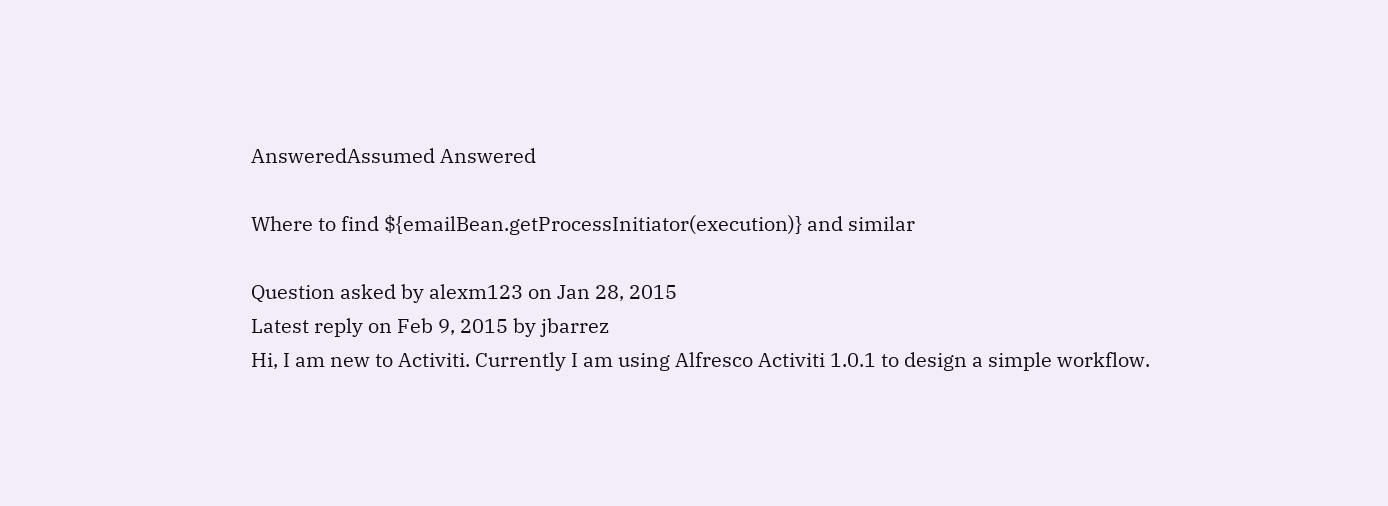AnsweredAssumed Answered

Where to find ${emailBean.getProcessInitiator(execution)} and similar

Question asked by alexm123 on Jan 28, 2015
Latest reply on Feb 9, 2015 by jbarrez
Hi, I am new to Activiti. Currently I am using Alfresco Activiti 1.0.1 to design a simple workflow.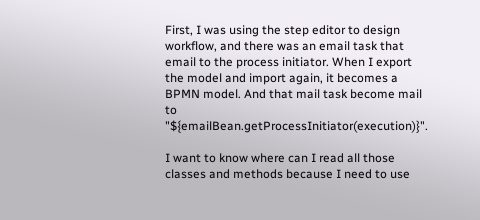First, I was using the step editor to design workflow, and there was an email task that email to the process initiator. When I export the model and import again, it becomes a BPMN model. And that mail task become mail to "${emailBean.getProcessInitiator(execution)}".

I want to know where can I read all those classes and methods because I need to use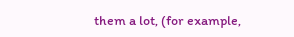them a lot, (for example,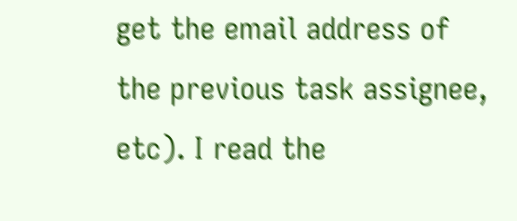get the email address of the previous task assignee, etc). I read the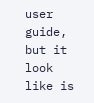user guide, but it look like is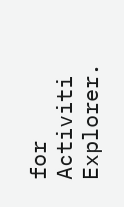for Activiti Explorer.